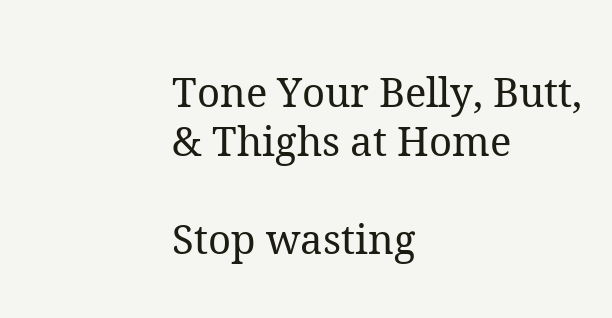Tone Your Belly, Butt, & Thighs at Home

Stop wasting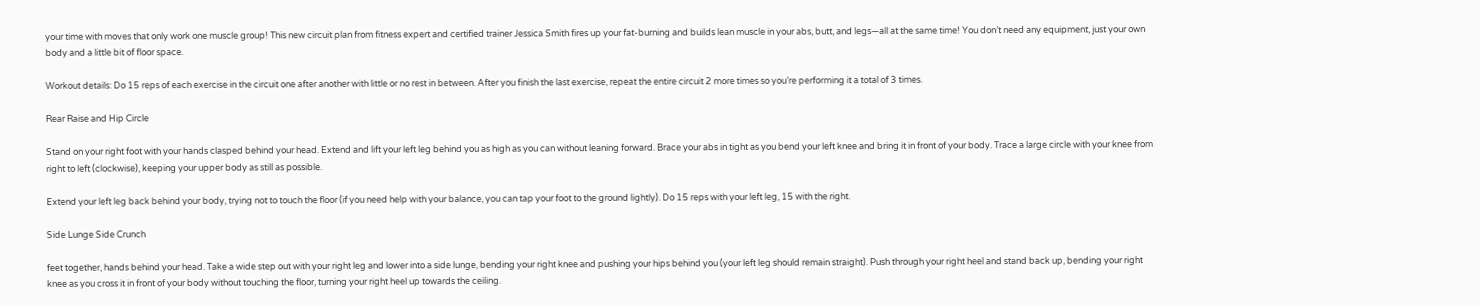your time with moves that only work one muscle group! This new circuit plan from fitness expert and certified trainer Jessica Smith fires up your fat-burning and builds lean muscle in your abs, butt, and legs—all at the same time! You don’t need any equipment, just your own body and a little bit of floor space.

Workout details: Do 15 reps of each exercise in the circuit one after another with little or no rest in between. After you finish the last exercise, repeat the entire circuit 2 more times so you’re performing it a total of 3 times.

Rear Raise and Hip Circle

Stand on your right foot with your hands clasped behind your head. Extend and lift your left leg behind you as high as you can without leaning forward. Brace your abs in tight as you bend your left knee and bring it in front of your body. Trace a large circle with your knee from right to left (clockwise), keeping your upper body as still as possible.

Extend your left leg back behind your body, trying not to touch the floor (if you need help with your balance, you can tap your foot to the ground lightly). Do 15 reps with your left leg, 15 with the right.

Side Lunge Side Crunch

feet together, hands behind your head. Take a wide step out with your right leg and lower into a side lunge, bending your right knee and pushing your hips behind you (your left leg should remain straight). Push through your right heel and stand back up, bending your right knee as you cross it in front of your body without touching the floor, turning your right heel up towards the ceiling.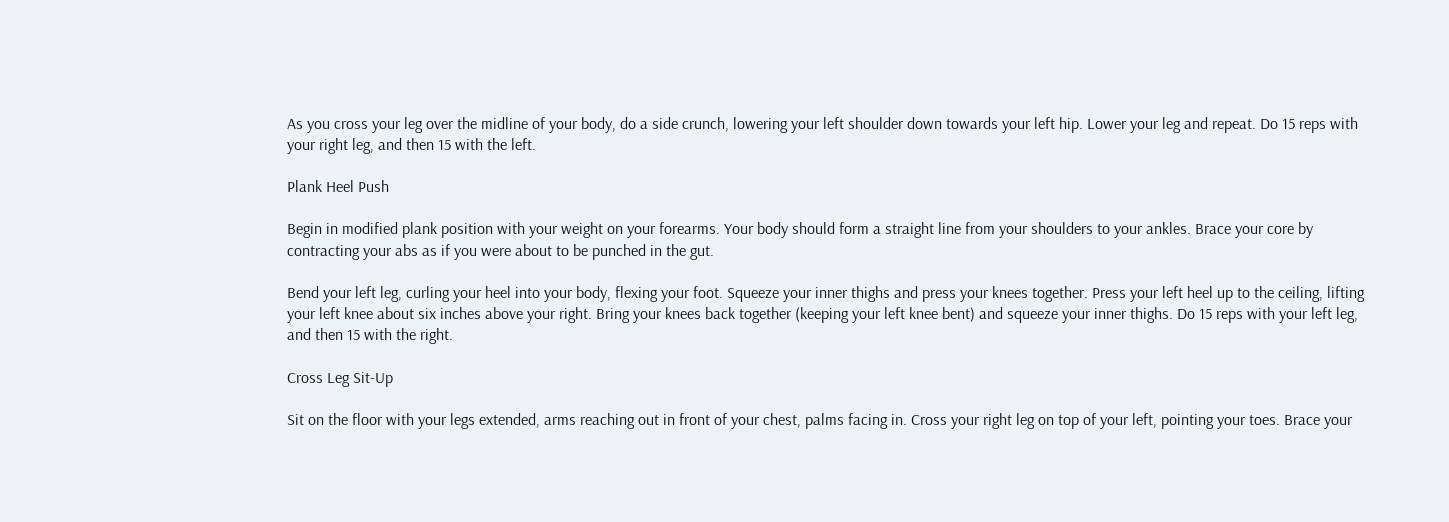As you cross your leg over the midline of your body, do a side crunch, lowering your left shoulder down towards your left hip. Lower your leg and repeat. Do 15 reps with your right leg, and then 15 with the left.

Plank Heel Push

Begin in modified plank position with your weight on your forearms. Your body should form a straight line from your shoulders to your ankles. Brace your core by contracting your abs as if you were about to be punched in the gut.

Bend your left leg, curling your heel into your body, flexing your foot. Squeeze your inner thighs and press your knees together. Press your left heel up to the ceiling, lifting your left knee about six inches above your right. Bring your knees back together (keeping your left knee bent) and squeeze your inner thighs. Do 15 reps with your left leg, and then 15 with the right.

Cross Leg Sit-Up

Sit on the floor with your legs extended, arms reaching out in front of your chest, palms facing in. Cross your right leg on top of your left, pointing your toes. Brace your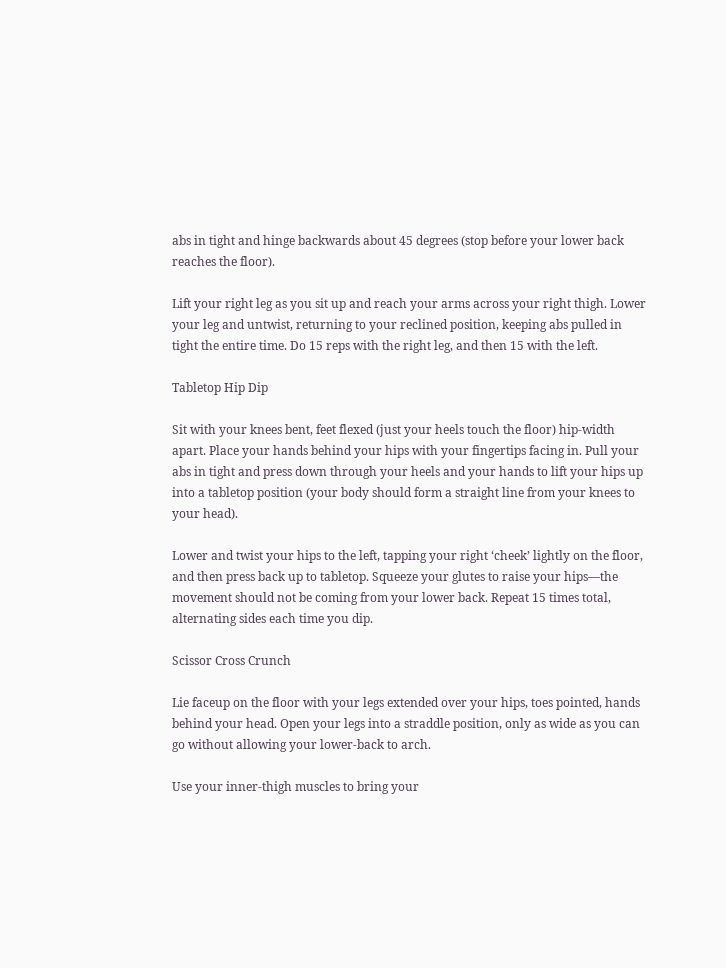abs in tight and hinge backwards about 45 degrees (stop before your lower back reaches the floor).

Lift your right leg as you sit up and reach your arms across your right thigh. Lower your leg and untwist, returning to your reclined position, keeping abs pulled in tight the entire time. Do 15 reps with the right leg, and then 15 with the left.

Tabletop Hip Dip

Sit with your knees bent, feet flexed (just your heels touch the floor) hip-width apart. Place your hands behind your hips with your fingertips facing in. Pull your abs in tight and press down through your heels and your hands to lift your hips up into a tabletop position (your body should form a straight line from your knees to your head).

Lower and twist your hips to the left, tapping your right ‘cheek’ lightly on the floor, and then press back up to tabletop. Squeeze your glutes to raise your hips—the movement should not be coming from your lower back. Repeat 15 times total, alternating sides each time you dip.

Scissor Cross Crunch

Lie faceup on the floor with your legs extended over your hips, toes pointed, hands behind your head. Open your legs into a straddle position, only as wide as you can go without allowing your lower-back to arch.

Use your inner-thigh muscles to bring your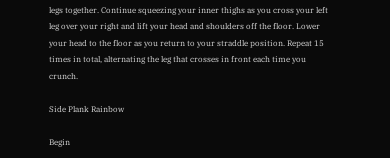legs together. Continue squeezing your inner thighs as you cross your left leg over your right and lift your head and shoulders off the floor. Lower your head to the floor as you return to your straddle position. Repeat 15 times in total, alternating the leg that crosses in front each time you crunch.

Side Plank Rainbow

Begin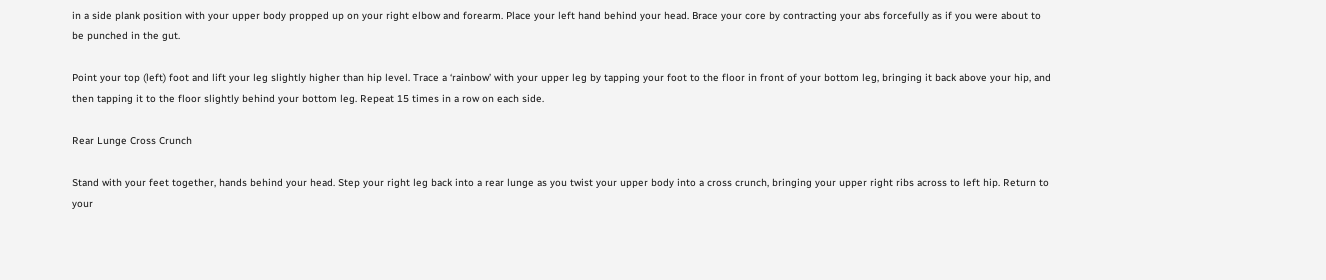in a side plank position with your upper body propped up on your right elbow and forearm. Place your left hand behind your head. Brace your core by contracting your abs forcefully as if you were about to be punched in the gut.

Point your top (left) foot and lift your leg slightly higher than hip level. Trace a ‘rainbow’ with your upper leg by tapping your foot to the floor in front of your bottom leg, bringing it back above your hip, and then tapping it to the floor slightly behind your bottom leg. Repeat 15 times in a row on each side.

Rear Lunge Cross Crunch

Stand with your feet together, hands behind your head. Step your right leg back into a rear lunge as you twist your upper body into a cross crunch, bringing your upper right ribs across to left hip. Return to your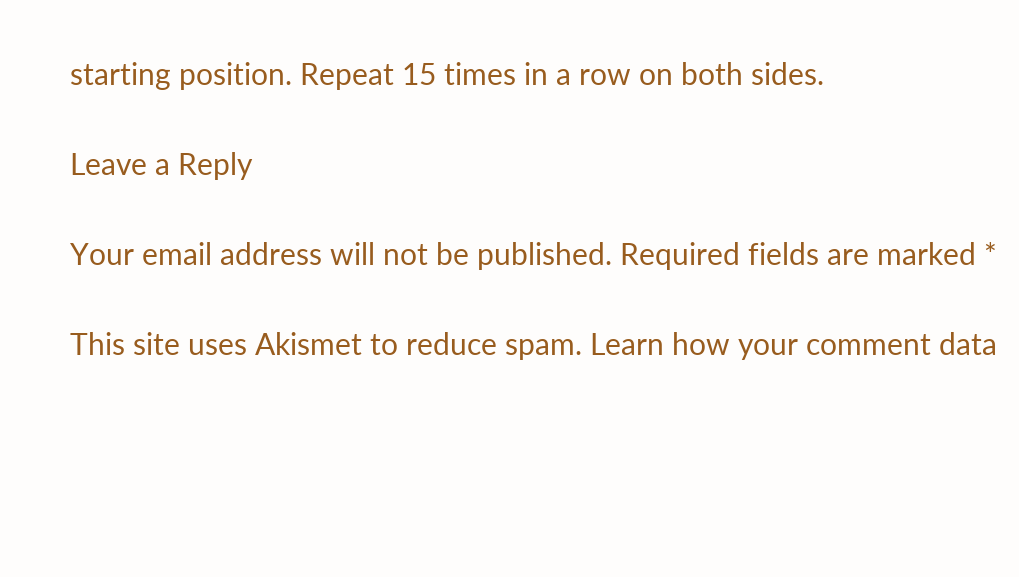starting position. Repeat 15 times in a row on both sides.

Leave a Reply

Your email address will not be published. Required fields are marked *

This site uses Akismet to reduce spam. Learn how your comment data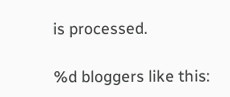is processed.

%d bloggers like this: